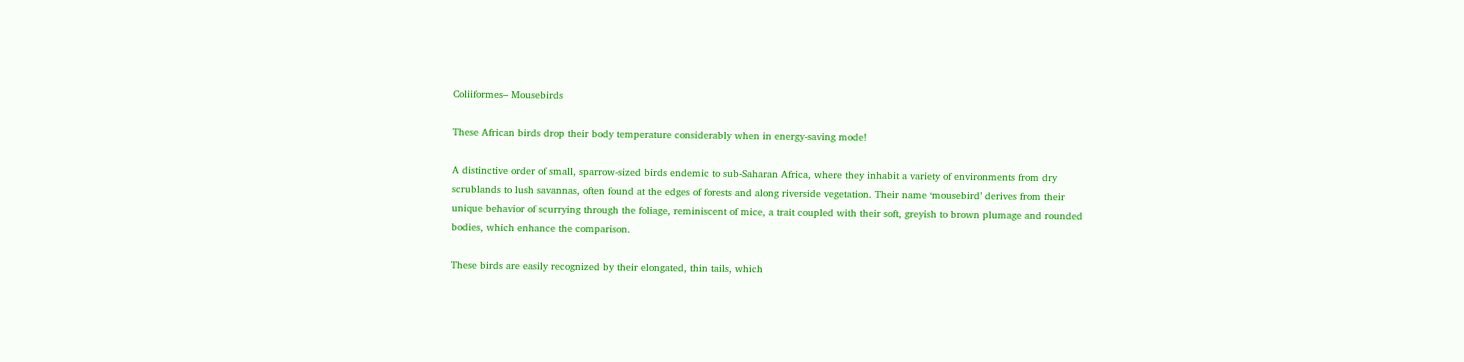Coliiformes– Mousebirds

These African birds drop their body temperature considerably when in energy-saving mode!

A distinctive order of small, sparrow-sized birds endemic to sub-Saharan Africa, where they inhabit a variety of environments from dry scrublands to lush savannas, often found at the edges of forests and along riverside vegetation. Their name ‘mousebird’ derives from their unique behavior of scurrying through the foliage, reminiscent of mice, a trait coupled with their soft, greyish to brown plumage and rounded bodies, which enhance the comparison.

These birds are easily recognized by their elongated, thin tails, which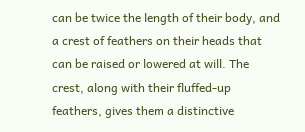can be twice the length of their body, and a crest of feathers on their heads that can be raised or lowered at will. The crest, along with their fluffed-up feathers, gives them a distinctive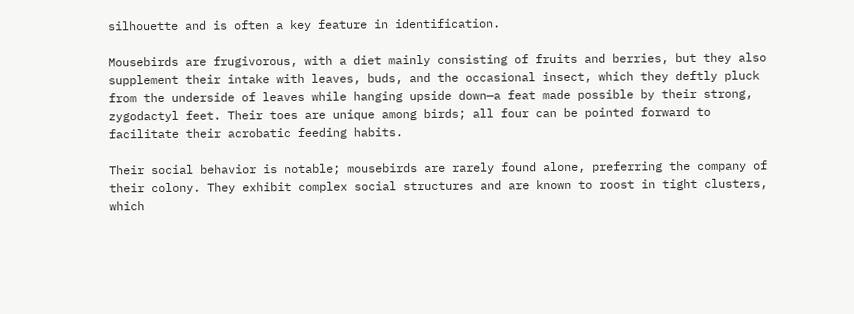silhouette and is often a key feature in identification.

Mousebirds are frugivorous, with a diet mainly consisting of fruits and berries, but they also supplement their intake with leaves, buds, and the occasional insect, which they deftly pluck from the underside of leaves while hanging upside down—a feat made possible by their strong, zygodactyl feet. Their toes are unique among birds; all four can be pointed forward to facilitate their acrobatic feeding habits.

Their social behavior is notable; mousebirds are rarely found alone, preferring the company of their colony. They exhibit complex social structures and are known to roost in tight clusters, which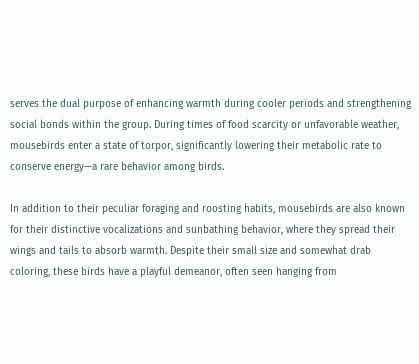serves the dual purpose of enhancing warmth during cooler periods and strengthening social bonds within the group. During times of food scarcity or unfavorable weather, mousebirds enter a state of torpor, significantly lowering their metabolic rate to conserve energy—a rare behavior among birds.

In addition to their peculiar foraging and roosting habits, mousebirds are also known for their distinctive vocalizations and sunbathing behavior, where they spread their wings and tails to absorb warmth. Despite their small size and somewhat drab coloring, these birds have a playful demeanor, often seen hanging from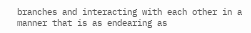branches and interacting with each other in a manner that is as endearing as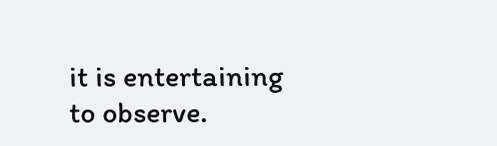it is entertaining to observe.